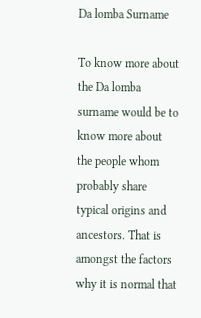Da lomba Surname

To know more about the Da lomba surname would be to know more about the people whom probably share typical origins and ancestors. That is amongst the factors why it is normal that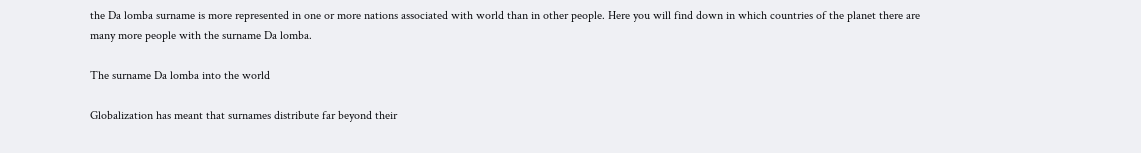the Da lomba surname is more represented in one or more nations associated with world than in other people. Here you will find down in which countries of the planet there are many more people with the surname Da lomba.

The surname Da lomba into the world

Globalization has meant that surnames distribute far beyond their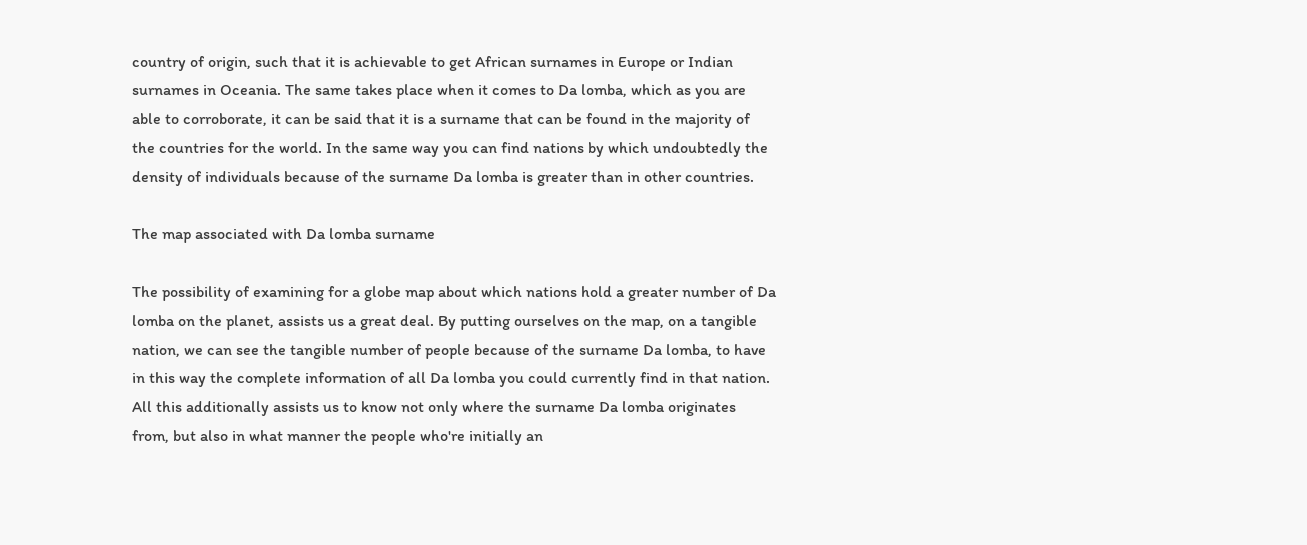country of origin, such that it is achievable to get African surnames in Europe or Indian surnames in Oceania. The same takes place when it comes to Da lomba, which as you are able to corroborate, it can be said that it is a surname that can be found in the majority of the countries for the world. In the same way you can find nations by which undoubtedly the density of individuals because of the surname Da lomba is greater than in other countries.

The map associated with Da lomba surname

The possibility of examining for a globe map about which nations hold a greater number of Da lomba on the planet, assists us a great deal. By putting ourselves on the map, on a tangible nation, we can see the tangible number of people because of the surname Da lomba, to have in this way the complete information of all Da lomba you could currently find in that nation. All this additionally assists us to know not only where the surname Da lomba originates from, but also in what manner the people who're initially an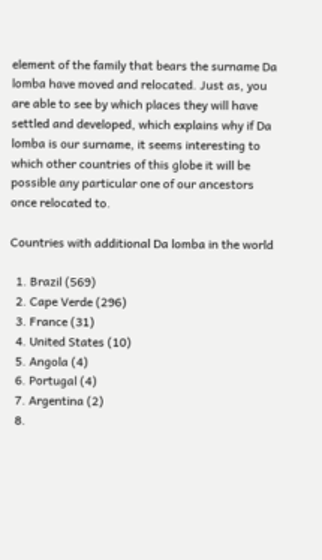element of the family that bears the surname Da lomba have moved and relocated. Just as, you are able to see by which places they will have settled and developed, which explains why if Da lomba is our surname, it seems interesting to which other countries of this globe it will be possible any particular one of our ancestors once relocated to.

Countries with additional Da lomba in the world

  1. Brazil (569)
  2. Cape Verde (296)
  3. France (31)
  4. United States (10)
  5. Angola (4)
  6. Portugal (4)
  7. Argentina (2)
  8.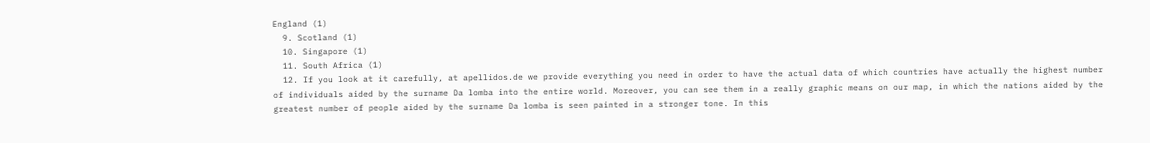England (1)
  9. Scotland (1)
  10. Singapore (1)
  11. South Africa (1)
  12. If you look at it carefully, at apellidos.de we provide everything you need in order to have the actual data of which countries have actually the highest number of individuals aided by the surname Da lomba into the entire world. Moreover, you can see them in a really graphic means on our map, in which the nations aided by the greatest number of people aided by the surname Da lomba is seen painted in a stronger tone. In this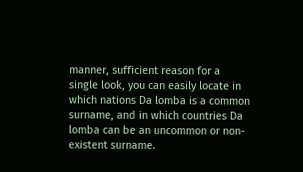manner, sufficient reason for a single look, you can easily locate in which nations Da lomba is a common surname, and in which countries Da lomba can be an uncommon or non-existent surname.